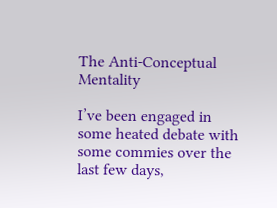The Anti-Conceptual Mentality

I’ve been engaged in some heated debate with some commies over the last few days,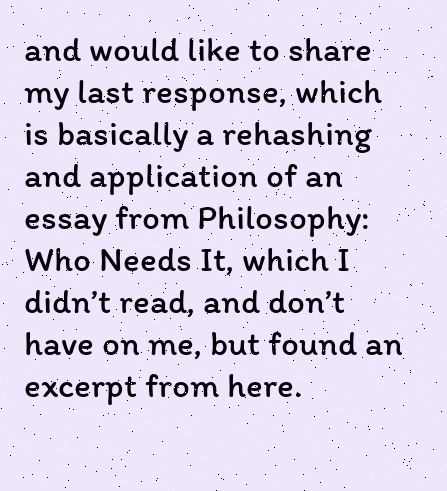and would like to share my last response, which is basically a rehashing and application of an essay from Philosophy: Who Needs It, which I didn’t read, and don’t have on me, but found an excerpt from here.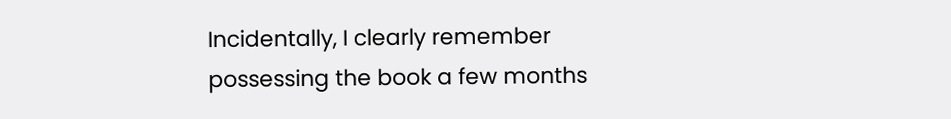Incidentally, I clearly remember possessing the book a few months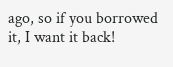ago, so if you borrowed it, I want it back!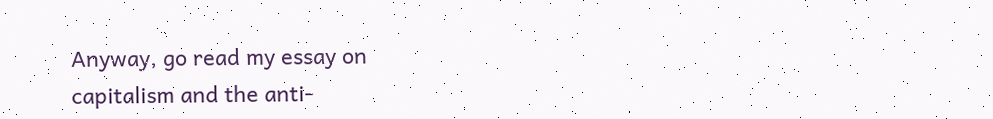Anyway, go read my essay on capitalism and the anti-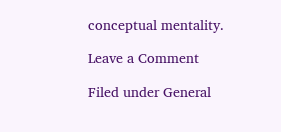conceptual mentality.

Leave a Comment

Filed under General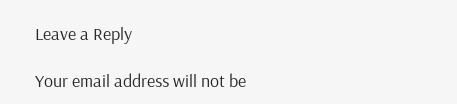Leave a Reply

Your email address will not be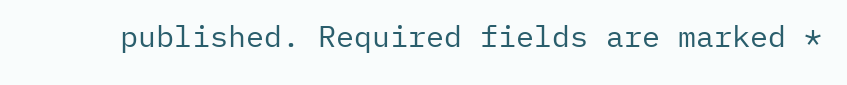published. Required fields are marked *